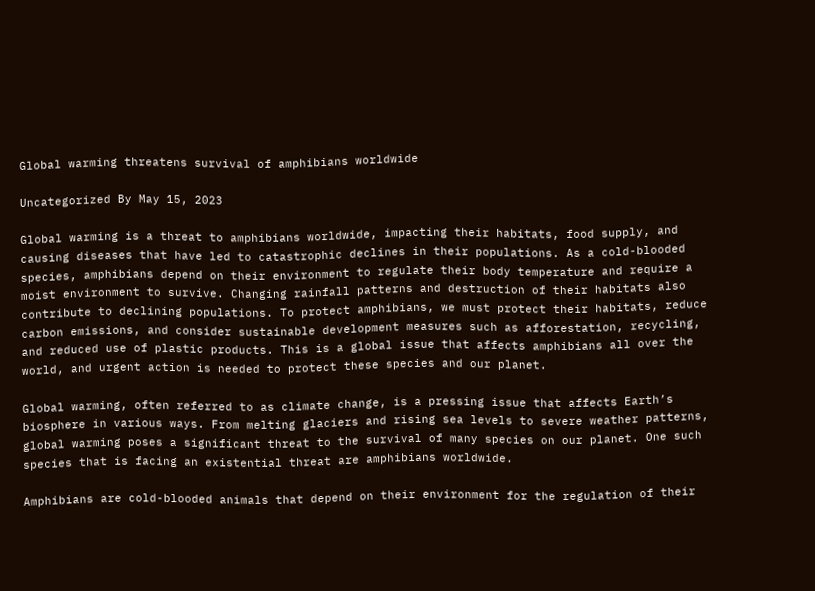Global warming threatens survival of amphibians worldwide

Uncategorized By May 15, 2023

Global warming is a threat to amphibians worldwide, impacting their habitats, food supply, and causing diseases that have led to catastrophic declines in their populations. As a cold-blooded species, amphibians depend on their environment to regulate their body temperature and require a moist environment to survive. Changing rainfall patterns and destruction of their habitats also contribute to declining populations. To protect amphibians, we must protect their habitats, reduce carbon emissions, and consider sustainable development measures such as afforestation, recycling, and reduced use of plastic products. This is a global issue that affects amphibians all over the world, and urgent action is needed to protect these species and our planet.

Global warming, often referred to as climate change, is a pressing issue that affects Earth’s biosphere in various ways. From melting glaciers and rising sea levels to severe weather patterns, global warming poses a significant threat to the survival of many species on our planet. One such species that is facing an existential threat are amphibians worldwide.

Amphibians are cold-blooded animals that depend on their environment for the regulation of their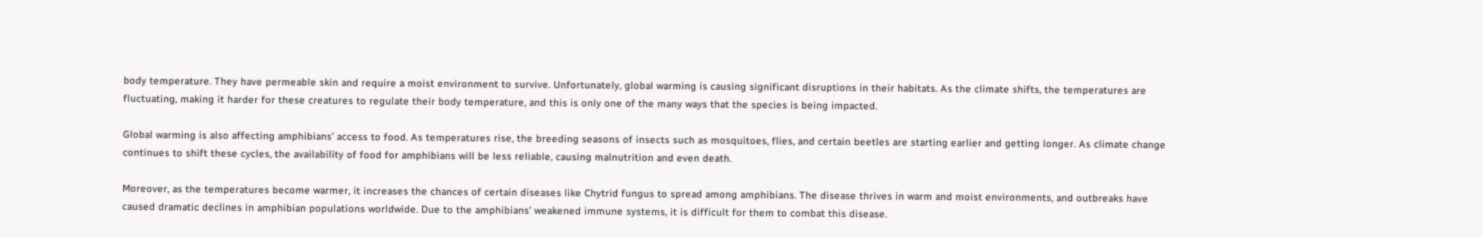body temperature. They have permeable skin and require a moist environment to survive. Unfortunately, global warming is causing significant disruptions in their habitats. As the climate shifts, the temperatures are fluctuating, making it harder for these creatures to regulate their body temperature, and this is only one of the many ways that the species is being impacted.

Global warming is also affecting amphibians’ access to food. As temperatures rise, the breeding seasons of insects such as mosquitoes, flies, and certain beetles are starting earlier and getting longer. As climate change continues to shift these cycles, the availability of food for amphibians will be less reliable, causing malnutrition and even death.

Moreover, as the temperatures become warmer, it increases the chances of certain diseases like Chytrid fungus to spread among amphibians. The disease thrives in warm and moist environments, and outbreaks have caused dramatic declines in amphibian populations worldwide. Due to the amphibians’ weakened immune systems, it is difficult for them to combat this disease.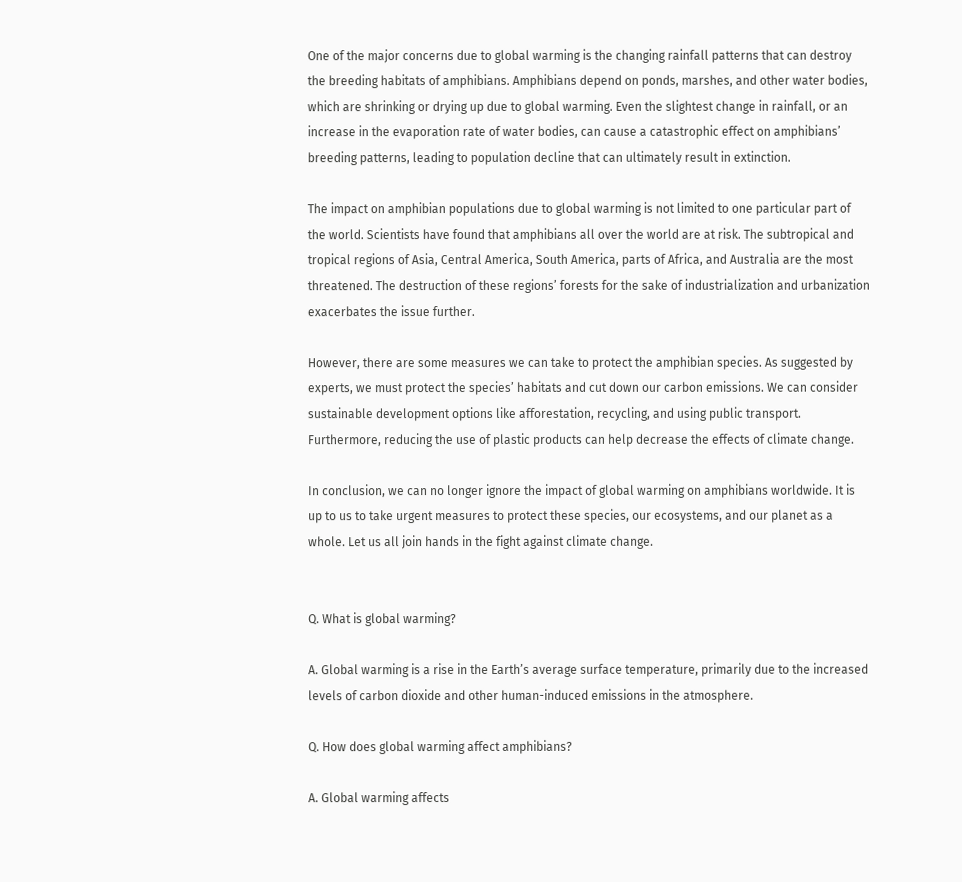One of the major concerns due to global warming is the changing rainfall patterns that can destroy the breeding habitats of amphibians. Amphibians depend on ponds, marshes, and other water bodies, which are shrinking or drying up due to global warming. Even the slightest change in rainfall, or an increase in the evaporation rate of water bodies, can cause a catastrophic effect on amphibians’ breeding patterns, leading to population decline that can ultimately result in extinction.

The impact on amphibian populations due to global warming is not limited to one particular part of the world. Scientists have found that amphibians all over the world are at risk. The subtropical and tropical regions of Asia, Central America, South America, parts of Africa, and Australia are the most threatened. The destruction of these regions’ forests for the sake of industrialization and urbanization exacerbates the issue further.

However, there are some measures we can take to protect the amphibian species. As suggested by experts, we must protect the species’ habitats and cut down our carbon emissions. We can consider sustainable development options like afforestation, recycling, and using public transport. Furthermore, reducing the use of plastic products can help decrease the effects of climate change.

In conclusion, we can no longer ignore the impact of global warming on amphibians worldwide. It is up to us to take urgent measures to protect these species, our ecosystems, and our planet as a whole. Let us all join hands in the fight against climate change.


Q. What is global warming?

A. Global warming is a rise in the Earth’s average surface temperature, primarily due to the increased levels of carbon dioxide and other human-induced emissions in the atmosphere.

Q. How does global warming affect amphibians?

A. Global warming affects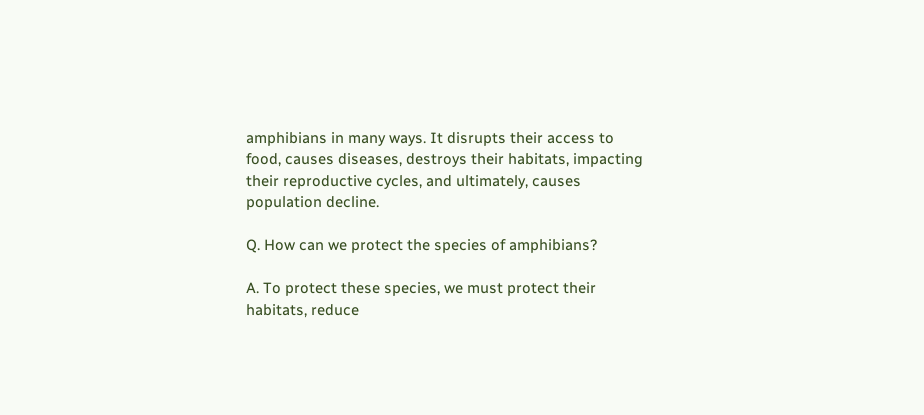amphibians in many ways. It disrupts their access to food, causes diseases, destroys their habitats, impacting their reproductive cycles, and ultimately, causes population decline.

Q. How can we protect the species of amphibians?

A. To protect these species, we must protect their habitats, reduce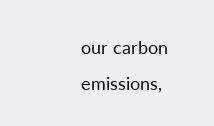our carbon emissions,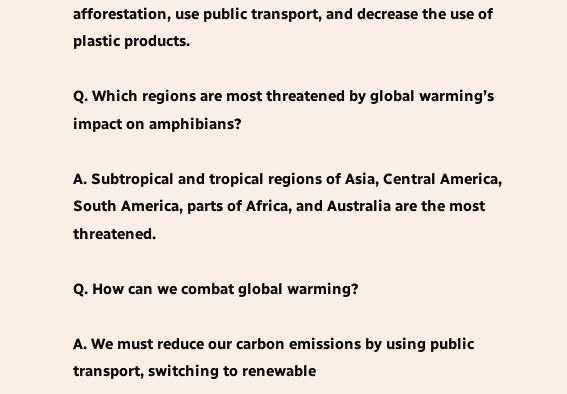afforestation, use public transport, and decrease the use of plastic products.

Q. Which regions are most threatened by global warming’s impact on amphibians?

A. Subtropical and tropical regions of Asia, Central America, South America, parts of Africa, and Australia are the most threatened.

Q. How can we combat global warming?

A. We must reduce our carbon emissions by using public transport, switching to renewable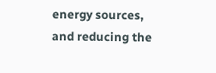energy sources, and reducing the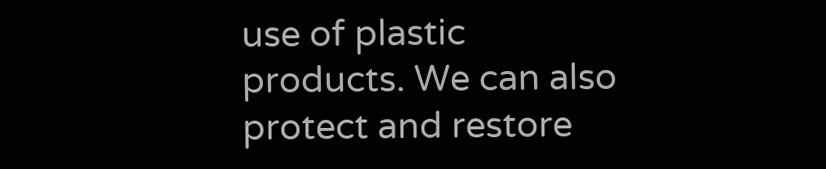use of plastic products. We can also protect and restore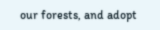our forests, and adopt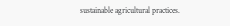sustainable agricultural practices.